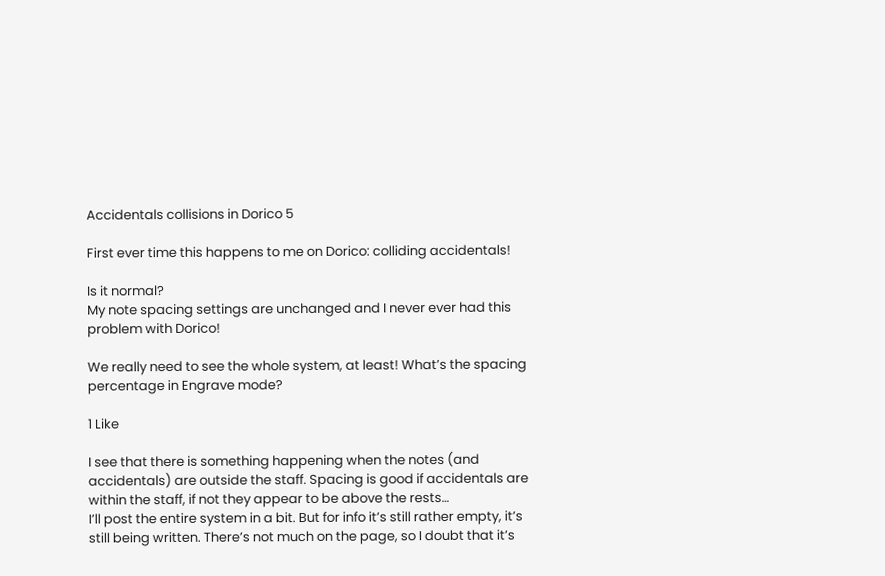Accidentals collisions in Dorico 5

First ever time this happens to me on Dorico: colliding accidentals!

Is it normal?
My note spacing settings are unchanged and I never ever had this problem with Dorico!

We really need to see the whole system, at least! What’s the spacing percentage in Engrave mode?

1 Like

I see that there is something happening when the notes (and accidentals) are outside the staff. Spacing is good if accidentals are within the staff, if not they appear to be above the rests…
I’ll post the entire system in a bit. But for info it’s still rather empty, it’s still being written. There’s not much on the page, so I doubt that it’s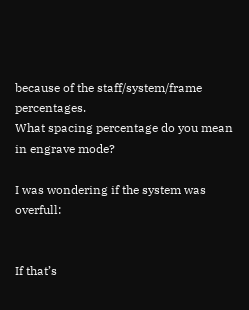because of the staff/system/frame percentages.
What spacing percentage do you mean in engrave mode?

I was wondering if the system was overfull:


If that’s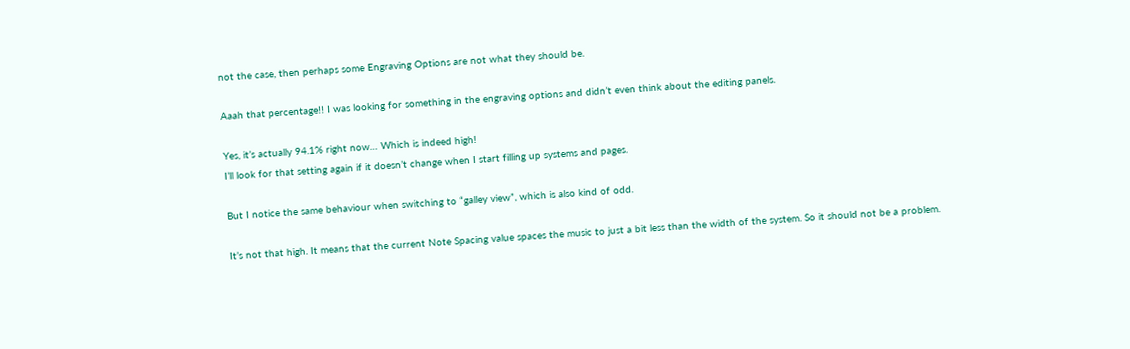not the case, then perhaps some Engraving Options are not what they should be.

Aaah that percentage!! I was looking for something in the engraving options and didn’t even think about the editing panels.

Yes, it’s actually 94.1% right now… Which is indeed high!
I’ll look for that setting again if it doesn’t change when I start filling up systems and pages.

But I notice the same behaviour when switching to “galley view”, which is also kind of odd.

It’s not that high. It means that the current Note Spacing value spaces the music to just a bit less than the width of the system. So it should not be a problem.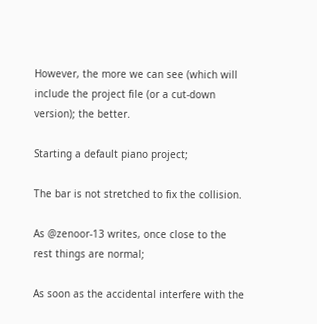However, the more we can see (which will include the project file (or a cut-down version); the better.

Starting a default piano project;

The bar is not stretched to fix the collision.

As @zenoor-13 writes, once close to the rest things are normal;

As soon as the accidental interfere with the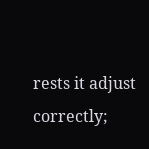rests it adjust correctly;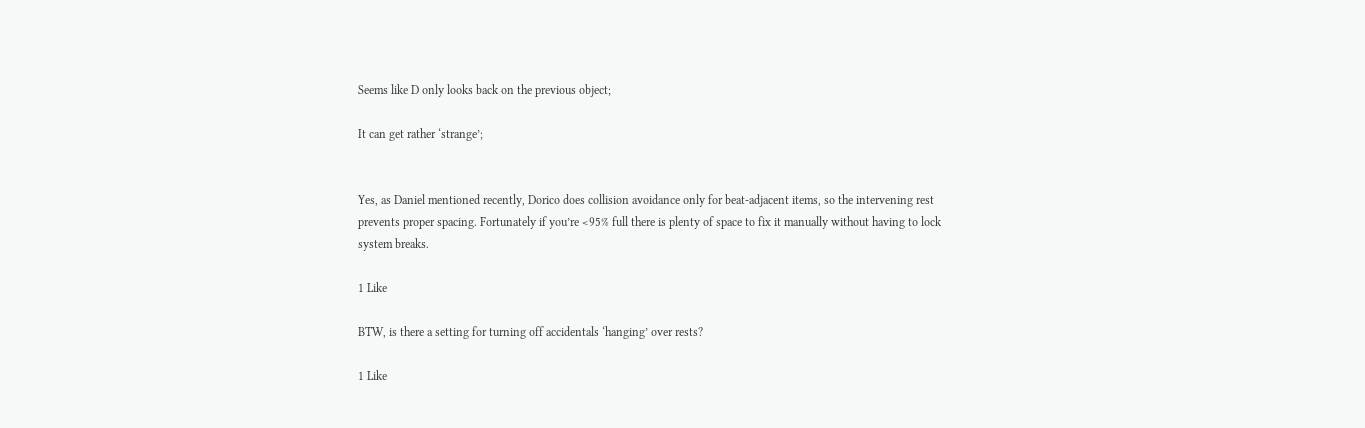Seems like D only looks back on the previous object;

It can get rather ‘strange’;


Yes, as Daniel mentioned recently, Dorico does collision avoidance only for beat-adjacent items, so the intervening rest prevents proper spacing. Fortunately if you’re <95% full there is plenty of space to fix it manually without having to lock system breaks.

1 Like

BTW, is there a setting for turning off accidentals ‘hanging’ over rests?

1 Like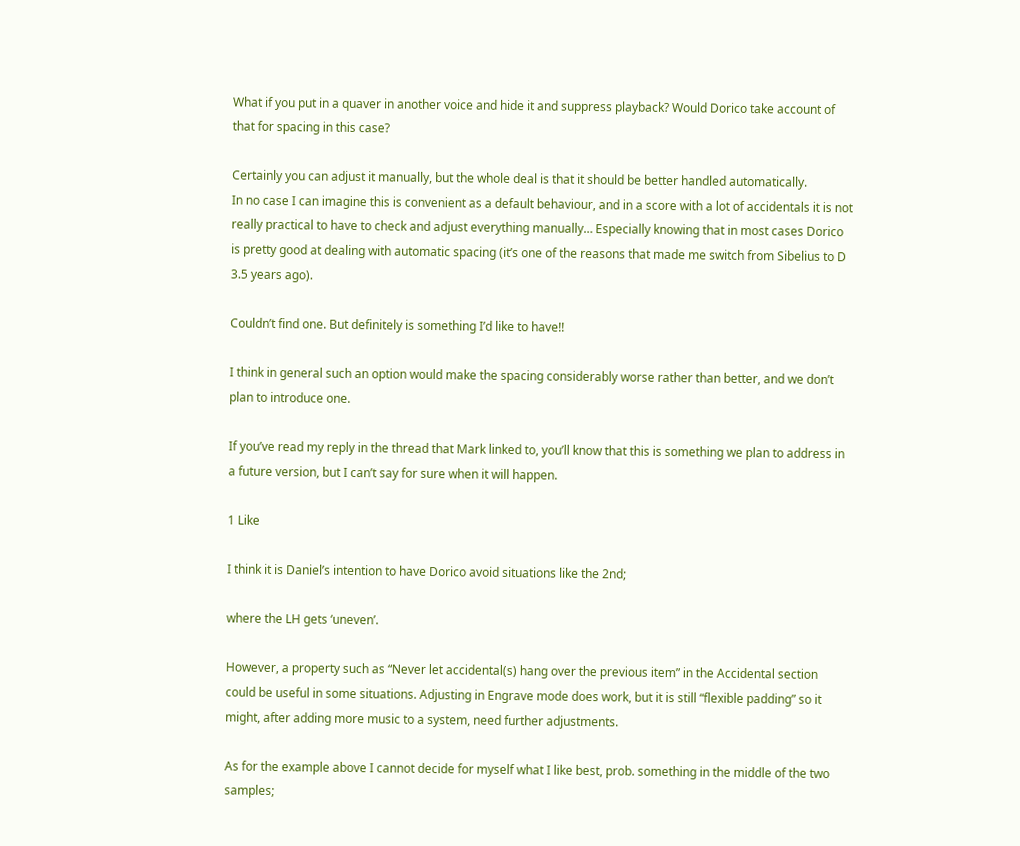What if you put in a quaver in another voice and hide it and suppress playback? Would Dorico take account of that for spacing in this case?

Certainly you can adjust it manually, but the whole deal is that it should be better handled automatically.
In no case I can imagine this is convenient as a default behaviour, and in a score with a lot of accidentals it is not really practical to have to check and adjust everything manually… Especially knowing that in most cases Dorico is pretty good at dealing with automatic spacing (it’s one of the reasons that made me switch from Sibelius to D 3.5 years ago).

Couldn’t find one. But definitely is something I’d like to have!!

I think in general such an option would make the spacing considerably worse rather than better, and we don’t plan to introduce one.

If you’ve read my reply in the thread that Mark linked to, you’ll know that this is something we plan to address in a future version, but I can’t say for sure when it will happen.

1 Like

I think it is Daniel’s intention to have Dorico avoid situations like the 2nd;

where the LH gets ‘uneven’.

However, a property such as “Never let accidental(s) hang over the previous item” in the Accidental section could be useful in some situations. Adjusting in Engrave mode does work, but it is still “flexible padding” so it might, after adding more music to a system, need further adjustments.

As for the example above I cannot decide for myself what I like best, prob. something in the middle of the two samples;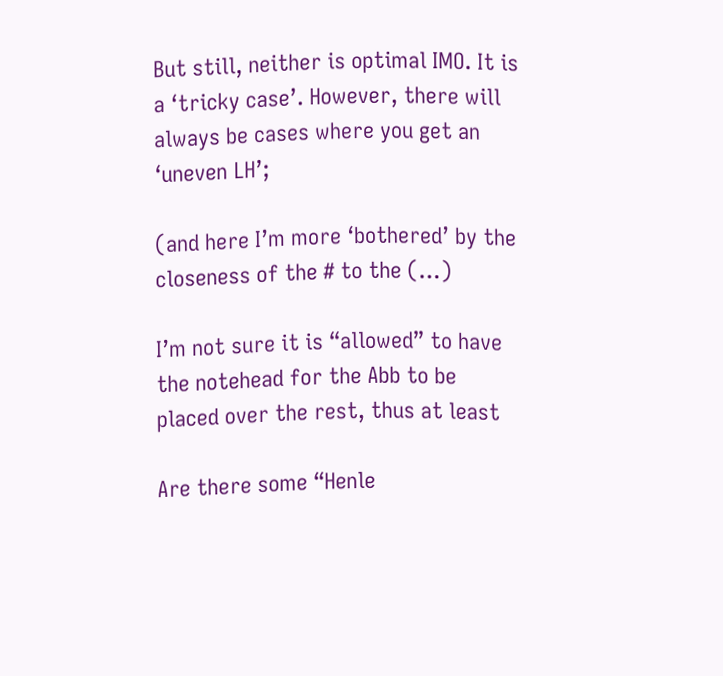But still, neither is optimal IMO. It is a ‘tricky case’. However, there will always be cases where you get an ‘uneven LH’;

(and here I’m more ‘bothered’ by the closeness of the # to the (…)

I’m not sure it is “allowed” to have the notehead for the Abb to be placed over the rest, thus at least

Are there some “Henle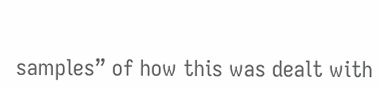samples” of how this was dealt with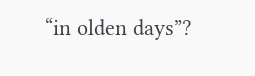“in olden days”?